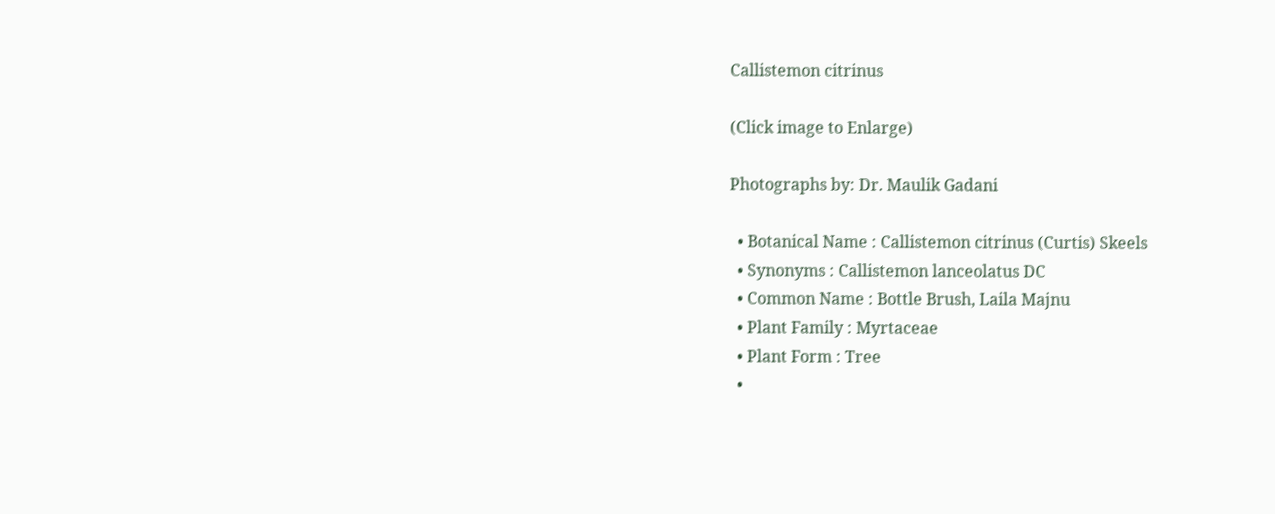Callistemon citrinus

(Click image to Enlarge)

Photographs by: Dr. Maulik Gadani

  • Botanical Name : Callistemon citrinus (Curtis) Skeels
  • Synonyms : Callistemon lanceolatus DC
  • Common Name : Bottle Brush, Laila Majnu
  • Plant Family : Myrtaceae
  • Plant Form : Tree
  •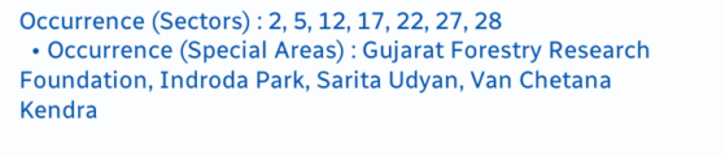Occurrence (Sectors) : 2, 5, 12, 17, 22, 27, 28
  • Occurrence (Special Areas) : Gujarat Forestry Research Foundation, Indroda Park, Sarita Udyan, Van Chetana Kendra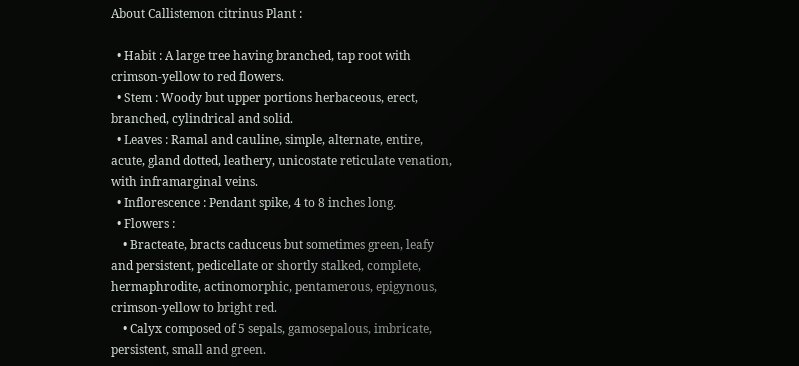About Callistemon citrinus Plant :

  • Habit : A large tree having branched, tap root with crimson-yellow to red flowers.
  • Stem : Woody but upper portions herbaceous, erect, branched, cylindrical and solid.
  • Leaves : Ramal and cauline, simple, alternate, entire, acute, gland dotted, leathery, unicostate reticulate venation, with inframarginal veins.
  • Inflorescence : Pendant spike, 4 to 8 inches long.
  • Flowers :
    • Bracteate, bracts caduceus but sometimes green, leafy and persistent, pedicellate or shortly stalked, complete, hermaphrodite, actinomorphic, pentamerous, epigynous, crimson-yellow to bright red.
    • Calyx composed of 5 sepals, gamosepalous, imbricate, persistent, small and green.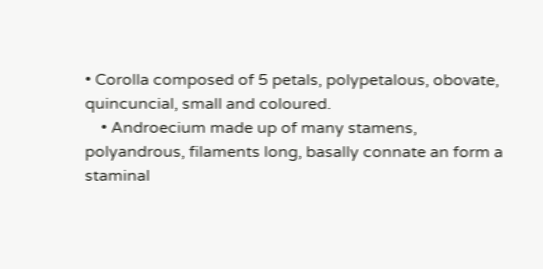• Corolla composed of 5 petals, polypetalous, obovate, quincuncial, small and coloured.
    • Androecium made up of many stamens, polyandrous, filaments long, basally connate an form a staminal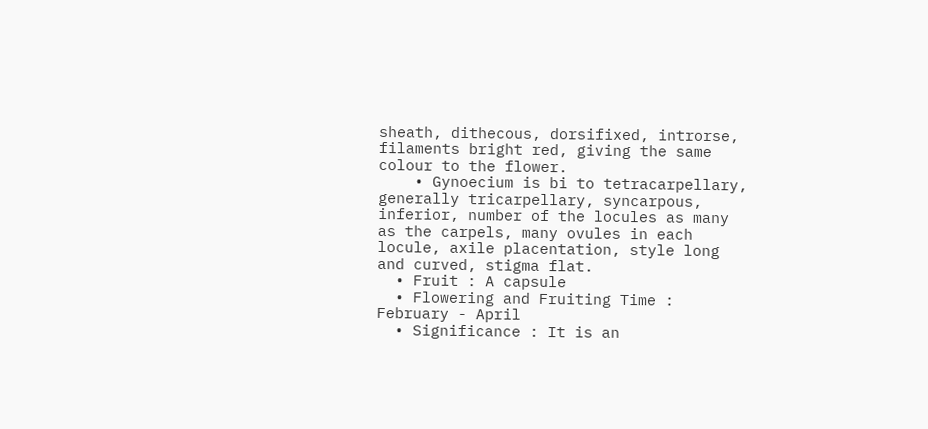sheath, dithecous, dorsifixed, introrse, filaments bright red, giving the same colour to the flower.
    • Gynoecium is bi to tetracarpellary, generally tricarpellary, syncarpous, inferior, number of the locules as many as the carpels, many ovules in each locule, axile placentation, style long and curved, stigma flat.
  • Fruit : A capsule
  • Flowering and Fruiting Time : February - April
  • Significance : It is an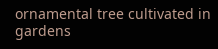ornamental tree cultivated in gardens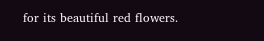for its beautiful red flowers.